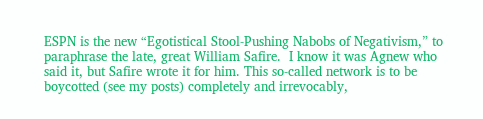ESPN is the new “Egotistical Stool-Pushing Nabobs of Negativism,” to paraphrase the late, great William Safire.  I know it was Agnew who said it, but Safire wrote it for him. This so-called network is to be boycotted (see my posts) completely and irrevocably,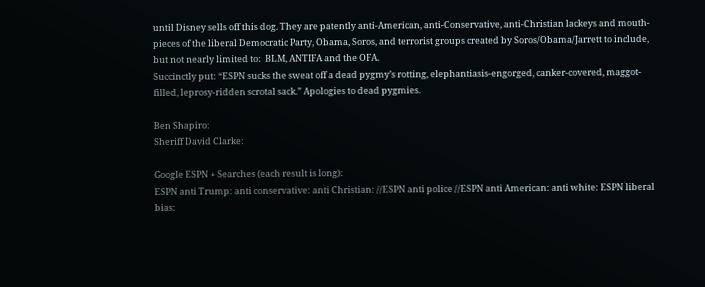until Disney sells off this dog. They are patently anti-American, anti-Conservative, anti-Christian lackeys and mouth-pieces of the liberal Democratic Party, Obama, Soros, and terrorist groups created by Soros/Obama/Jarrett to include, but not nearly limited to:  BLM, ANTIFA and the OFA.
Succinctly put: “ESPN sucks the sweat off a dead pygmy’s rotting, elephantiasis-engorged, canker-covered, maggot-filled, leprosy-ridden scrotal sack.” Apologies to dead pygmies.

Ben Shapiro:
Sheriff David Clarke:

Google ESPN + Searches (each result is long):
ESPN anti Trump: anti conservative: anti Christian: //ESPN anti police //ESPN anti American: anti white: ESPN liberal bias: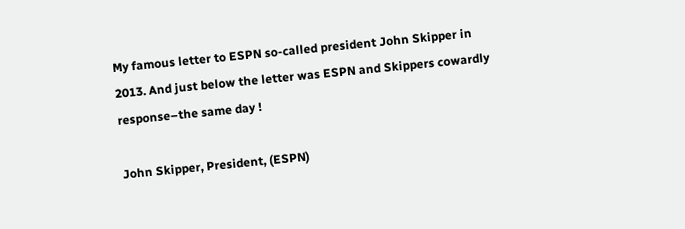My famous letter to ESPN so-called president John Skipper in 2013. And just below the letter was ESPN and Skippers cowardly response–the same day !

John Skipper, President, (ESPN)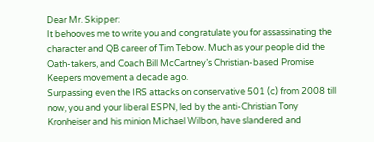Dear Mr. Skipper:
It behooves me to write you and congratulate you for assassinating the character and QB career of Tim Tebow. Much as your people did the Oath-takers, and Coach Bill McCartney’s Christian-based Promise Keepers movement a decade ago.
Surpassing even the IRS attacks on conservative 501 (c) from 2008 till now, you and your liberal ESPN, led by the anti-Christian Tony Kronheiser and his minion Michael Wilbon, have slandered and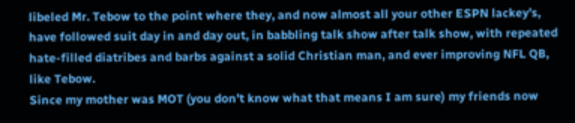libeled Mr. Tebow to the point where they, and now almost all your other ESPN lackey’s, have followed suit day in and day out, in babbling talk show after talk show, with repeated hate-filled diatribes and barbs against a solid Christian man, and ever improving NFL QB, like Tebow.
Since my mother was MOT (you don’t know what that means I am sure) my friends now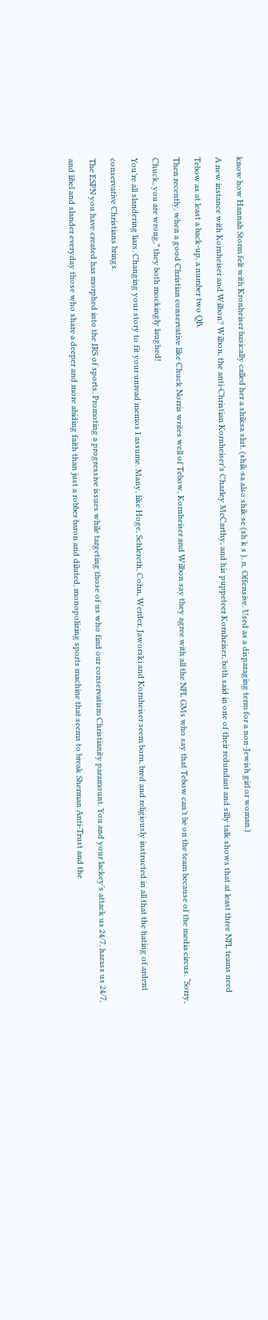know how Hannah Storm felt with Kronheiser basically called her a shiksa slut. (shik·sa also shik·se (sh k s ). n. Offensive. Used as a disparaging term for a non-Jewish girl or woman.)
A new instance with Kornheiser and Wilbon? Wilbon, the anti-Christian Kornheiser’s Charley McCarthy, and his puppeteer Kornheiser, both said in one of their redundant and silly talk shows that at least three NFL teams need Tebow as at least a back-up, a number two QB.
Then recently, when a good Christian conservative like Chuck Norris writes well of Tebow, Kornheiser and Wilbon say they agree with all the NFL GMs who say that Tebow can’t be on the team because of the media circus. “Sorry, Chuck, you are wrong,” they both mockingly laughed!
You’re all slandering liars. Changing your story to fit your unread memos I assume. Many, like Hoge, Schlereth, Cohn, Werder, Jaworski and Kornheiser seem born, bred and religiously instructed in all that the hating of ardent conservative Christians brings.
The ESPN you have created has morphed into the IRS of sports. Promoting a progressive issues while targeting those of us who find our conservatism Christianity paramount. You and your lackey’s attack us 24/7, harass us 24/7, and libel and slander everyday those who share a deeper and more abiding faith than just a robber baron and diluted, monopolizing sports machine that seems to break Sherman Anti-Trust and the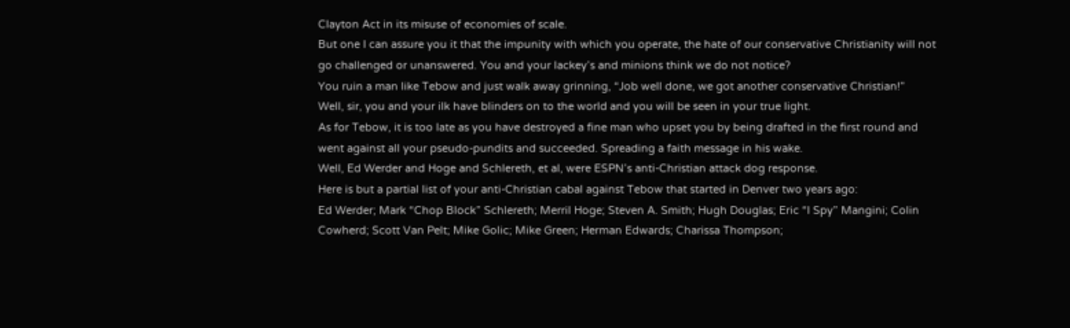Clayton Act in its misuse of economies of scale.
But one I can assure you it that the impunity with which you operate, the hate of our conservative Christianity will not go challenged or unanswered. You and your lackey’s and minions think we do not notice?
You ruin a man like Tebow and just walk away grinning, “Job well done, we got another conservative Christian!”
Well, sir, you and your ilk have blinders on to the world and you will be seen in your true light.
As for Tebow, it is too late as you have destroyed a fine man who upset you by being drafted in the first round and went against all your pseudo-pundits and succeeded. Spreading a faith message in his wake.
Well, Ed Werder and Hoge and Schlereth, et al, were ESPN’s anti-Christian attack dog response.
Here is but a partial list of your anti-Christian cabal against Tebow that started in Denver two years ago:
Ed Werder; Mark “Chop Block” Schlereth; Merril Hoge; Steven A. Smith; Hugh Douglas; Eric “I Spy” Mangini; Colin Cowherd; Scott Van Pelt; Mike Golic; Mike Green; Herman Edwards; Charissa Thompson;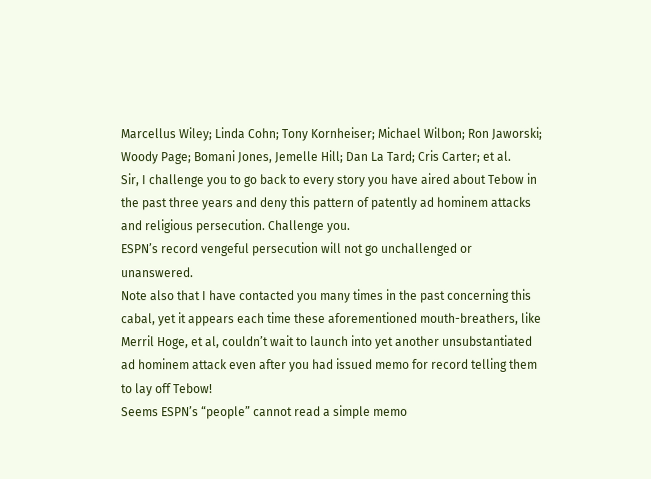Marcellus Wiley; Linda Cohn; Tony Kornheiser; Michael Wilbon; Ron Jaworski; Woody Page; Bomani Jones, Jemelle Hill; Dan La Tard; Cris Carter; et al.
Sir, I challenge you to go back to every story you have aired about Tebow in the past three years and deny this pattern of patently ad hominem attacks and religious persecution. Challenge you.
ESPN’s record vengeful persecution will not go unchallenged or unanswered.
Note also that I have contacted you many times in the past concerning this cabal, yet it appears each time these aforementioned mouth-breathers, like Merril Hoge, et al, couldn’t wait to launch into yet another unsubstantiated ad hominem attack even after you had issued memo for record telling them to lay off Tebow!
Seems ESPN’s “people” cannot read a simple memo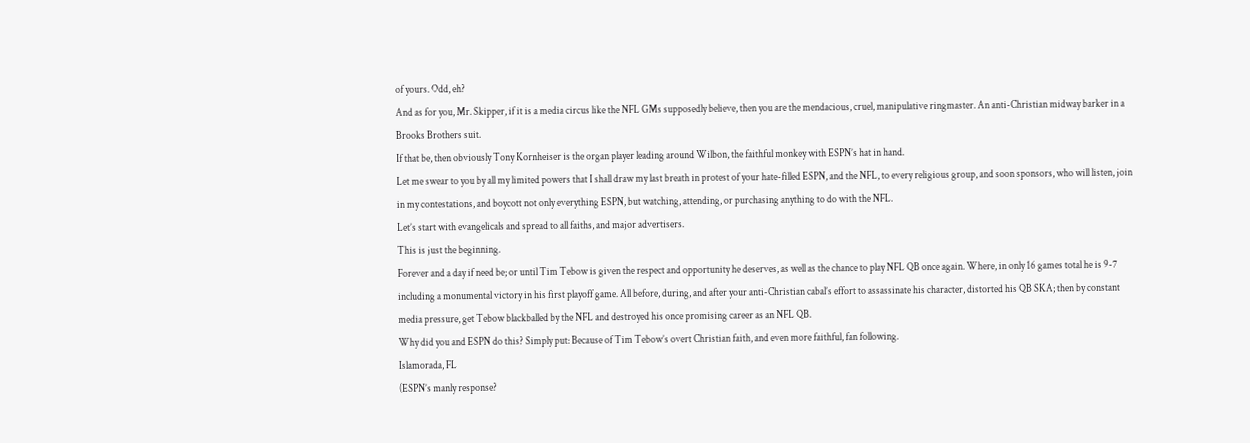of yours. Odd, eh?
And as for you, Mr. Skipper, if it is a media circus like the NFL GMs supposedly believe, then you are the mendacious, cruel, manipulative ringmaster. An anti-Christian midway barker in a Brooks Brothers suit.
If that be, then obviously Tony Kornheiser is the organ player leading around Wilbon, the faithful monkey with ESPN’s hat in hand.
Let me swear to you by all my limited powers that I shall draw my last breath in protest of your hate-filled ESPN, and the NFL, to every religious group, and soon sponsors, who will listen, join in my contestations, and boycott not only everything ESPN, but watching, attending, or purchasing anything to do with the NFL.
Let’s start with evangelicals and spread to all faiths, and major advertisers.
This is just the beginning.
Forever and a day if need be; or until Tim Tebow is given the respect and opportunity he deserves, as well as the chance to play NFL QB once again. Where, in only 16 games total he is 9-7 including a monumental victory in his first playoff game. All before, during, and after your anti-Christian cabal’s effort to assassinate his character, distorted his QB SKA; then by constant media pressure, get Tebow blackballed by the NFL and destroyed his once promising career as an NFL QB.
Why did you and ESPN do this? Simply put: Because of Tim Tebow’s overt Christian faith, and even more faithful, fan following.
Islamorada, FL
(ESPN’s manly response?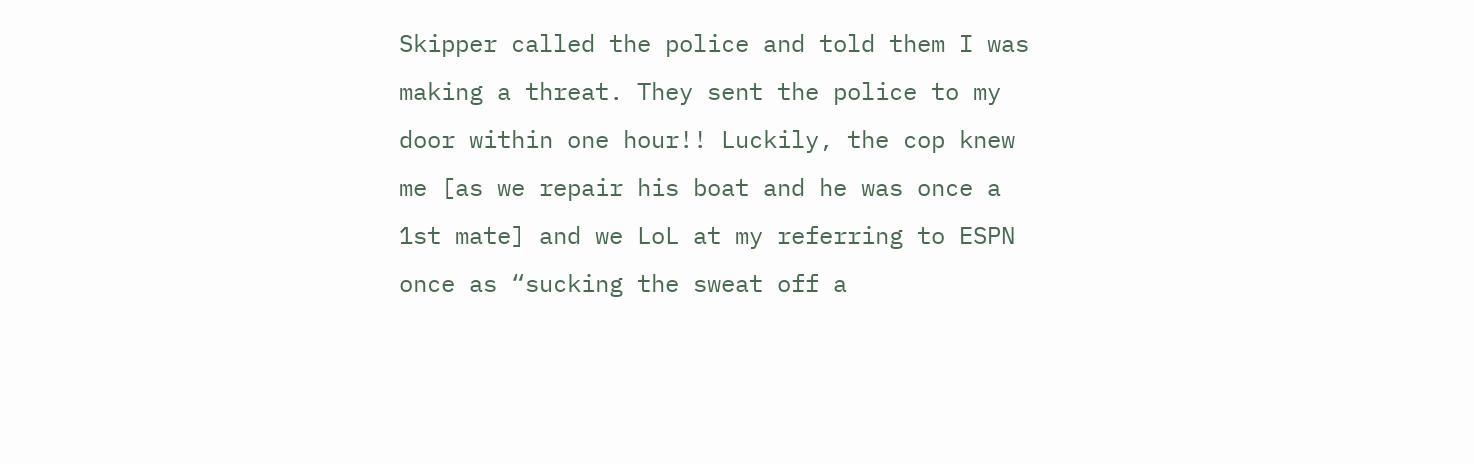Skipper called the police and told them I was making a threat. They sent the police to my door within one hour!! Luckily, the cop knew me [as we repair his boat and he was once a 1st mate] and we LoL at my referring to ESPN once as “sucking the sweat off a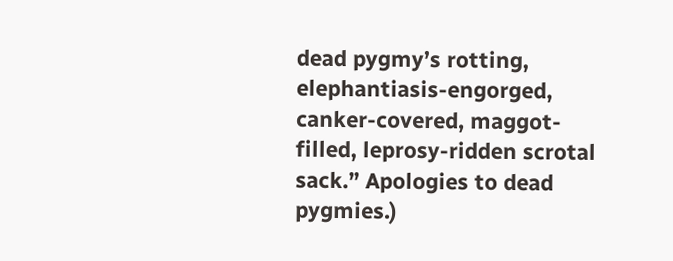dead pygmy’s rotting, elephantiasis-engorged, canker-covered, maggot-filled, leprosy-ridden scrotal sack.” Apologies to dead pygmies.)